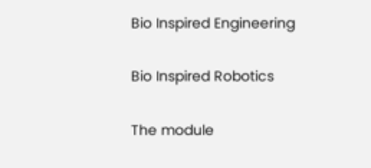Bio Inspired Engineering

Bio Inspired Robotics

The module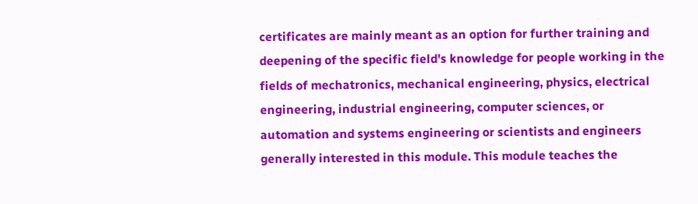certificates are mainly meant as an option for further training and deepening of the specific field's knowledge for people working in the fields of mechatronics, mechanical engineering, physics, electrical engineering, industrial engineering, computer sciences, or automation and systems engineering or scientists and engineers generally interested in this module. This module teaches the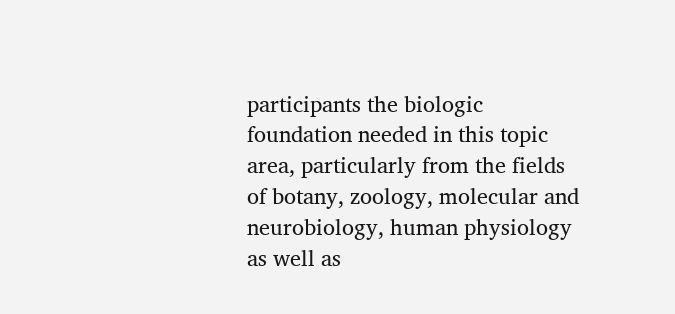participants the biologic foundation needed in this topic area, particularly from the fields of botany, zoology, molecular and neurobiology, human physiology as well as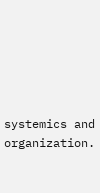systemics and organization.